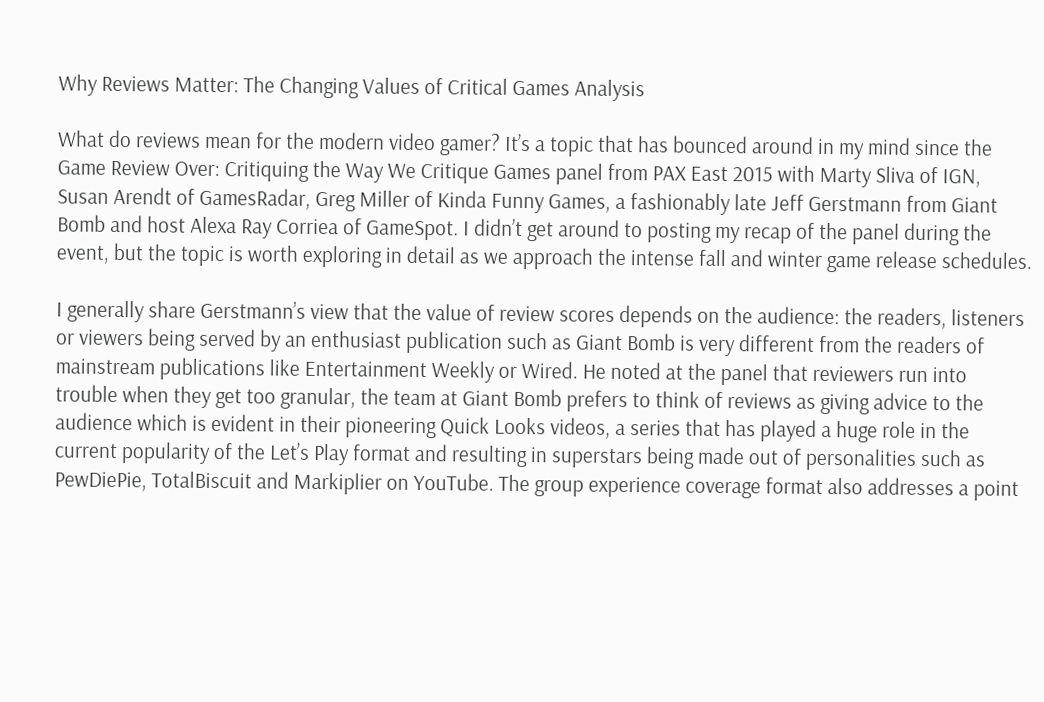Why Reviews Matter: The Changing Values of Critical Games Analysis

What do reviews mean for the modern video gamer? It’s a topic that has bounced around in my mind since the Game Review Over: Critiquing the Way We Critique Games panel from PAX East 2015 with Marty Sliva of IGN, Susan Arendt of GamesRadar, Greg Miller of Kinda Funny Games, a fashionably late Jeff Gerstmann from Giant Bomb and host Alexa Ray Corriea of GameSpot. I didn’t get around to posting my recap of the panel during the event, but the topic is worth exploring in detail as we approach the intense fall and winter game release schedules.

I generally share Gerstmann’s view that the value of review scores depends on the audience: the readers, listeners or viewers being served by an enthusiast publication such as Giant Bomb is very different from the readers of mainstream publications like Entertainment Weekly or Wired. He noted at the panel that reviewers run into trouble when they get too granular, the team at Giant Bomb prefers to think of reviews as giving advice to the audience which is evident in their pioneering Quick Looks videos, a series that has played a huge role in the current popularity of the Let’s Play format and resulting in superstars being made out of personalities such as PewDiePie, TotalBiscuit and Markiplier on YouTube. The group experience coverage format also addresses a point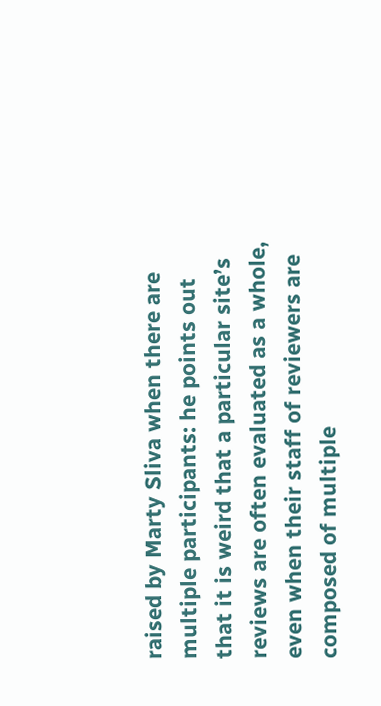raised by Marty Sliva when there are multiple participants: he points out that it is weird that a particular site’s reviews are often evaluated as a whole, even when their staff of reviewers are composed of multiple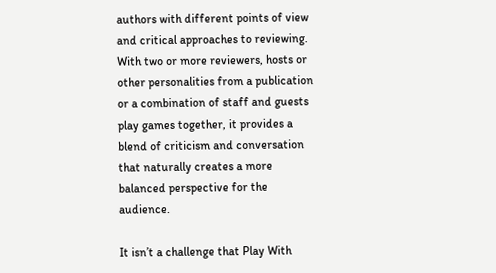authors with different points of view and critical approaches to reviewing. With two or more reviewers, hosts or other personalities from a publication or a combination of staff and guests play games together, it provides a blend of criticism and conversation that naturally creates a more balanced perspective for the audience.

It isn’t a challenge that Play With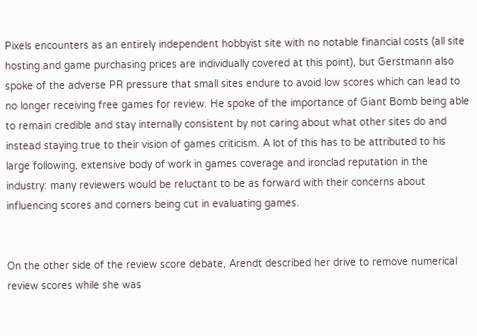Pixels encounters as an entirely independent hobbyist site with no notable financial costs (all site hosting and game purchasing prices are individually covered at this point), but Gerstmann also spoke of the adverse PR pressure that small sites endure to avoid low scores which can lead to no longer receiving free games for review. He spoke of the importance of Giant Bomb being able to remain credible and stay internally consistent by not caring about what other sites do and instead staying true to their vision of games criticism. A lot of this has to be attributed to his large following, extensive body of work in games coverage and ironclad reputation in the industry: many reviewers would be reluctant to be as forward with their concerns about influencing scores and corners being cut in evaluating games.


On the other side of the review score debate, Arendt described her drive to remove numerical review scores while she was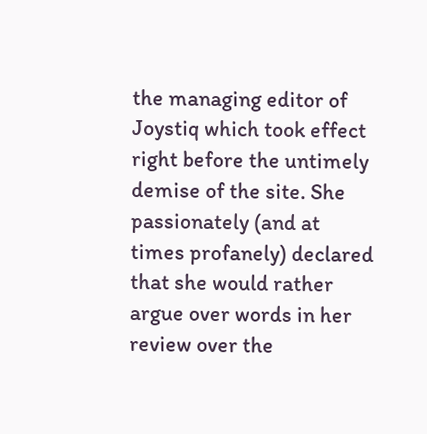the managing editor of Joystiq which took effect right before the untimely demise of the site. She passionately (and at times profanely) declared that she would rather argue over words in her review over the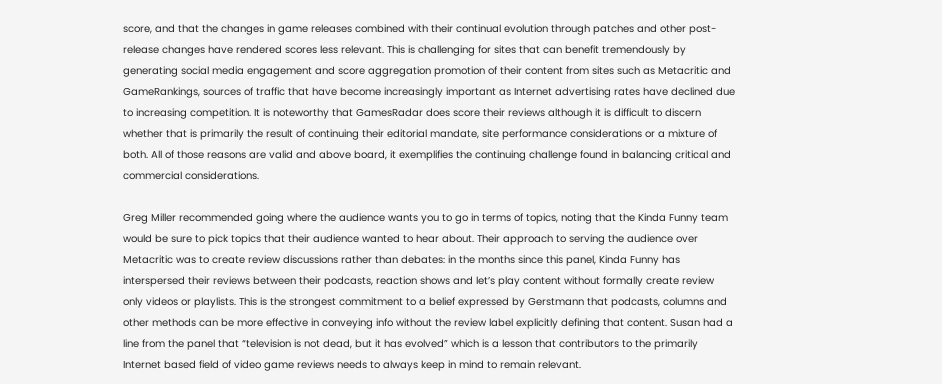score, and that the changes in game releases combined with their continual evolution through patches and other post-release changes have rendered scores less relevant. This is challenging for sites that can benefit tremendously by generating social media engagement and score aggregation promotion of their content from sites such as Metacritic and GameRankings, sources of traffic that have become increasingly important as Internet advertising rates have declined due to increasing competition. It is noteworthy that GamesRadar does score their reviews although it is difficult to discern whether that is primarily the result of continuing their editorial mandate, site performance considerations or a mixture of both. All of those reasons are valid and above board, it exemplifies the continuing challenge found in balancing critical and commercial considerations.

Greg Miller recommended going where the audience wants you to go in terms of topics, noting that the Kinda Funny team would be sure to pick topics that their audience wanted to hear about. Their approach to serving the audience over Metacritic was to create review discussions rather than debates: in the months since this panel, Kinda Funny has interspersed their reviews between their podcasts, reaction shows and let’s play content without formally create review only videos or playlists. This is the strongest commitment to a belief expressed by Gerstmann that podcasts, columns and other methods can be more effective in conveying info without the review label explicitly defining that content. Susan had a line from the panel that “television is not dead, but it has evolved” which is a lesson that contributors to the primarily Internet based field of video game reviews needs to always keep in mind to remain relevant.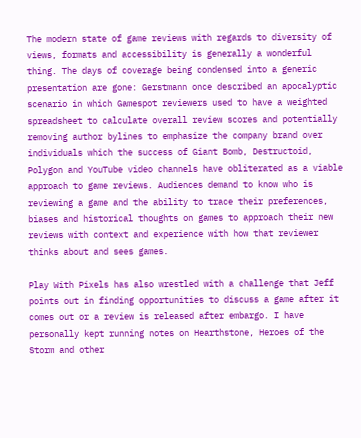The modern state of game reviews with regards to diversity of views, formats and accessibility is generally a wonderful thing. The days of coverage being condensed into a generic presentation are gone: Gerstmann once described an apocalyptic scenario in which Gamespot reviewers used to have a weighted spreadsheet to calculate overall review scores and potentially removing author bylines to emphasize the company brand over individuals which the success of Giant Bomb, Destructoid, Polygon and YouTube video channels have obliterated as a viable approach to game reviews. Audiences demand to know who is reviewing a game and the ability to trace their preferences, biases and historical thoughts on games to approach their new reviews with context and experience with how that reviewer thinks about and sees games.

Play With Pixels has also wrestled with a challenge that Jeff points out in finding opportunities to discuss a game after it comes out or a review is released after embargo. I have personally kept running notes on Hearthstone, Heroes of the Storm and other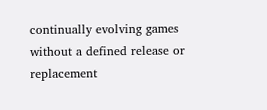continually evolving games without a defined release or replacement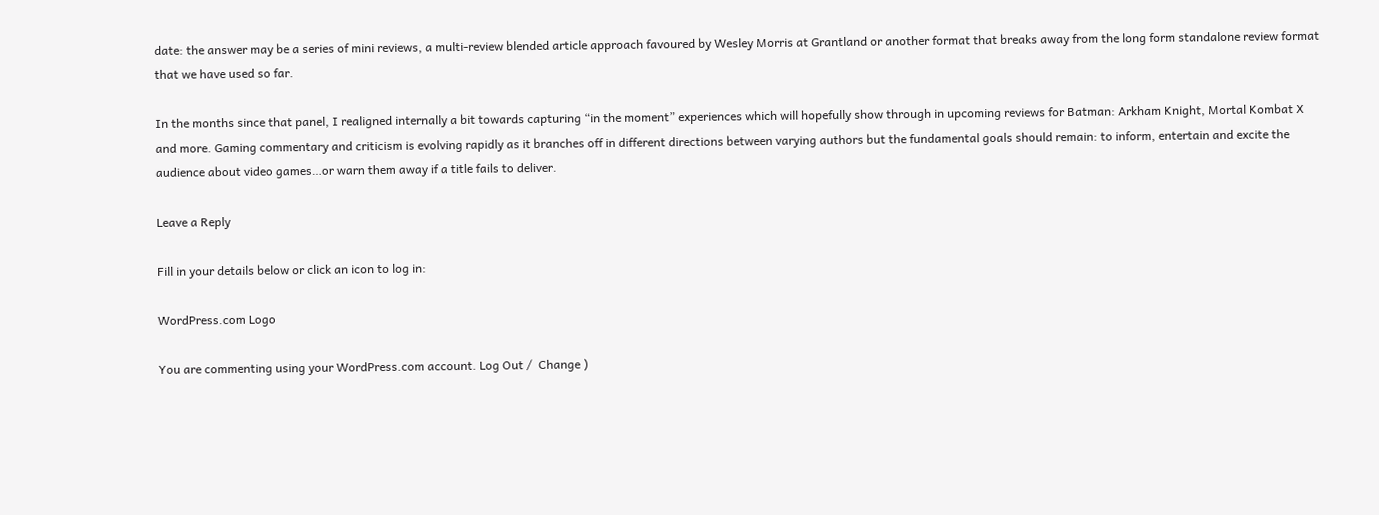date: the answer may be a series of mini reviews, a multi-review blended article approach favoured by Wesley Morris at Grantland or another format that breaks away from the long form standalone review format that we have used so far.

In the months since that panel, I realigned internally a bit towards capturing “in the moment” experiences which will hopefully show through in upcoming reviews for Batman: Arkham Knight, Mortal Kombat X and more. Gaming commentary and criticism is evolving rapidly as it branches off in different directions between varying authors but the fundamental goals should remain: to inform, entertain and excite the audience about video games…or warn them away if a title fails to deliver.

Leave a Reply

Fill in your details below or click an icon to log in:

WordPress.com Logo

You are commenting using your WordPress.com account. Log Out /  Change )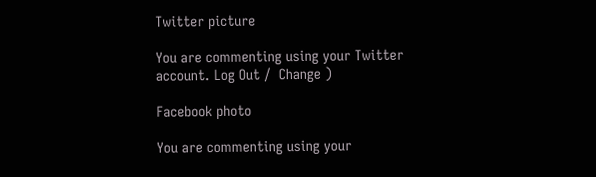Twitter picture

You are commenting using your Twitter account. Log Out /  Change )

Facebook photo

You are commenting using your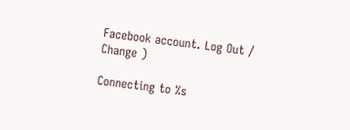Facebook account. Log Out /  Change )

Connecting to %s